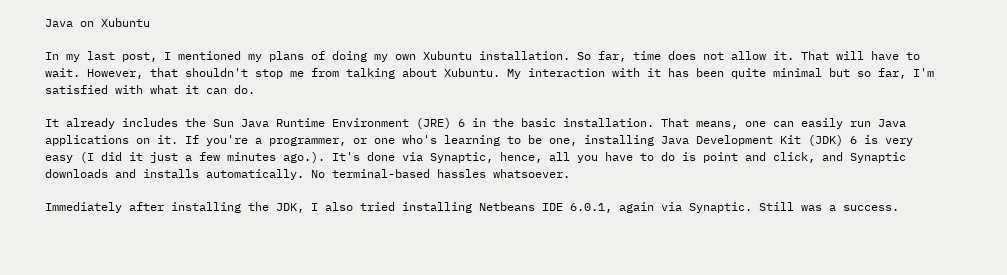Java on Xubuntu

In my last post, I mentioned my plans of doing my own Xubuntu installation. So far, time does not allow it. That will have to wait. However, that shouldn't stop me from talking about Xubuntu. My interaction with it has been quite minimal but so far, I'm satisfied with what it can do.

It already includes the Sun Java Runtime Environment (JRE) 6 in the basic installation. That means, one can easily run Java applications on it. If you're a programmer, or one who's learning to be one, installing Java Development Kit (JDK) 6 is very easy (I did it just a few minutes ago.). It's done via Synaptic, hence, all you have to do is point and click, and Synaptic downloads and installs automatically. No terminal-based hassles whatsoever.

Immediately after installing the JDK, I also tried installing Netbeans IDE 6.0.1, again via Synaptic. Still was a success.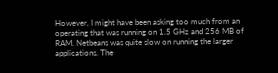However, I might have been asking too much from an operating that was running on 1.5 GHz and 256 MB of RAM. Netbeans was quite slow on running the larger applications. The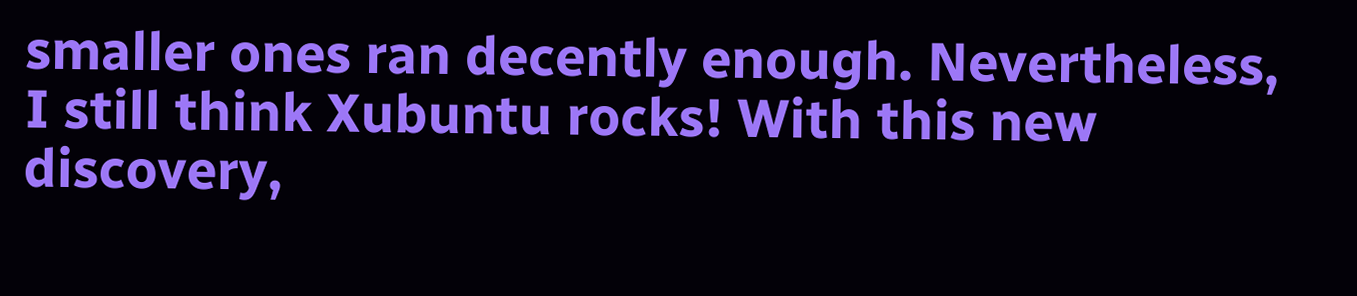smaller ones ran decently enough. Nevertheless, I still think Xubuntu rocks! With this new discovery,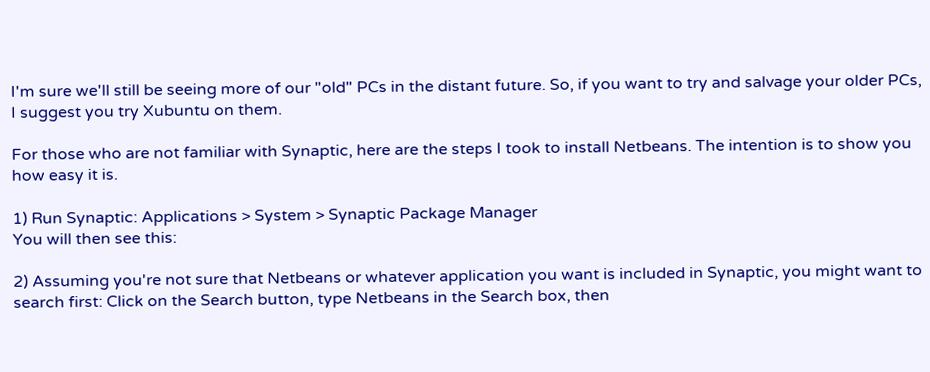I'm sure we'll still be seeing more of our "old" PCs in the distant future. So, if you want to try and salvage your older PCs, I suggest you try Xubuntu on them.

For those who are not familiar with Synaptic, here are the steps I took to install Netbeans. The intention is to show you how easy it is.

1) Run Synaptic: Applications > System > Synaptic Package Manager
You will then see this:

2) Assuming you're not sure that Netbeans or whatever application you want is included in Synaptic, you might want to search first: Click on the Search button, type Netbeans in the Search box, then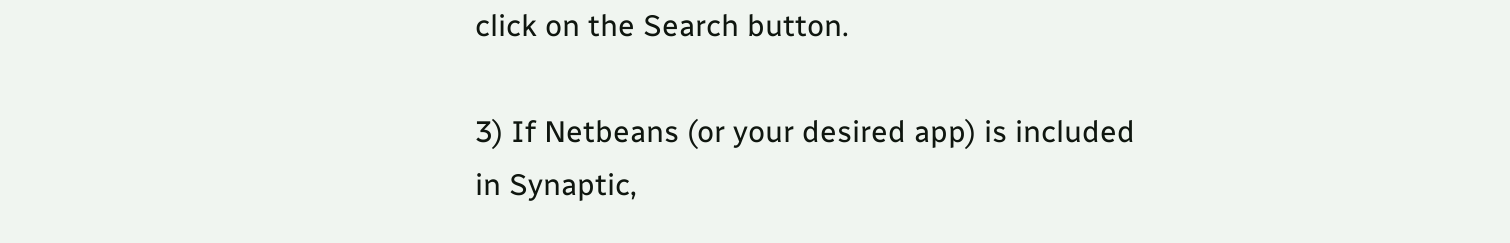click on the Search button.

3) If Netbeans (or your desired app) is included in Synaptic,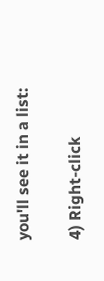you'll see it in a list:

4) Right-click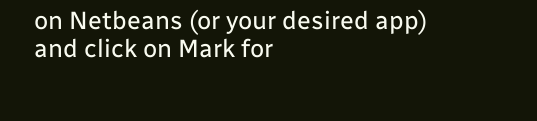on Netbeans (or your desired app) and click on Mark for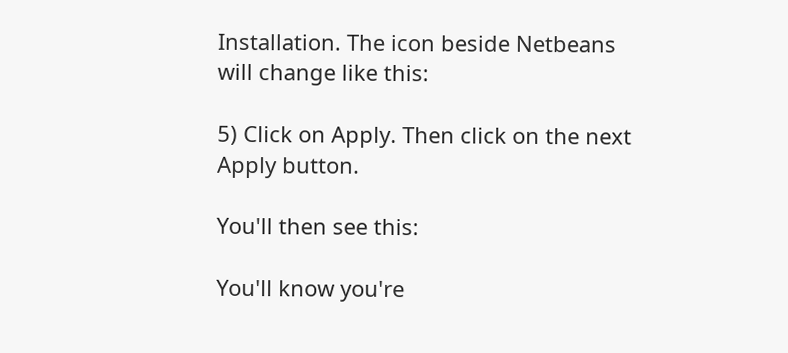Installation. The icon beside Netbeans will change like this:

5) Click on Apply. Then click on the next Apply button.

You'll then see this:

You'll know you're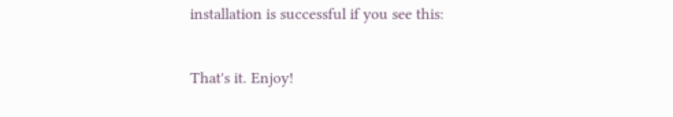installation is successful if you see this:

That's it. Enjoy!